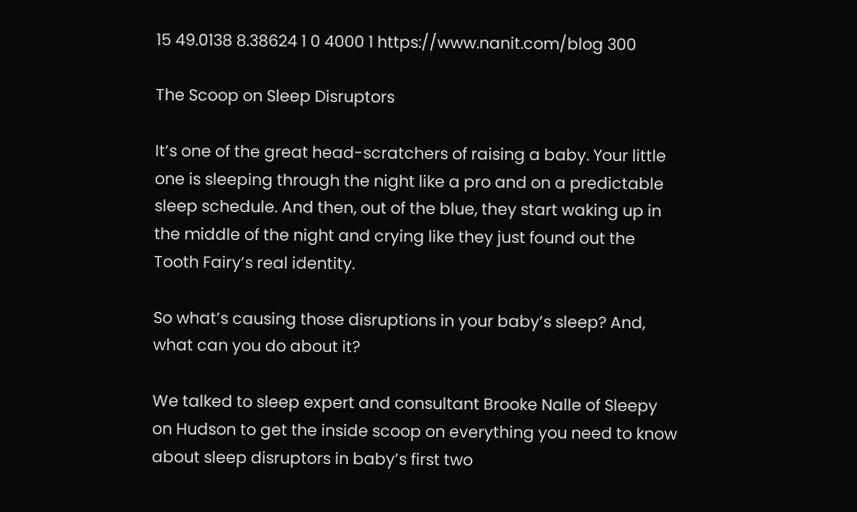15 49.0138 8.38624 1 0 4000 1 https://www.nanit.com/blog 300

The Scoop on Sleep Disruptors

It’s one of the great head-scratchers of raising a baby. Your little one is sleeping through the night like a pro and on a predictable sleep schedule. And then, out of the blue, they start waking up in the middle of the night and crying like they just found out the Tooth Fairy’s real identity.

So what’s causing those disruptions in your baby’s sleep? And, what can you do about it?

We talked to sleep expert and consultant Brooke Nalle of Sleepy on Hudson to get the inside scoop on everything you need to know about sleep disruptors in baby’s first two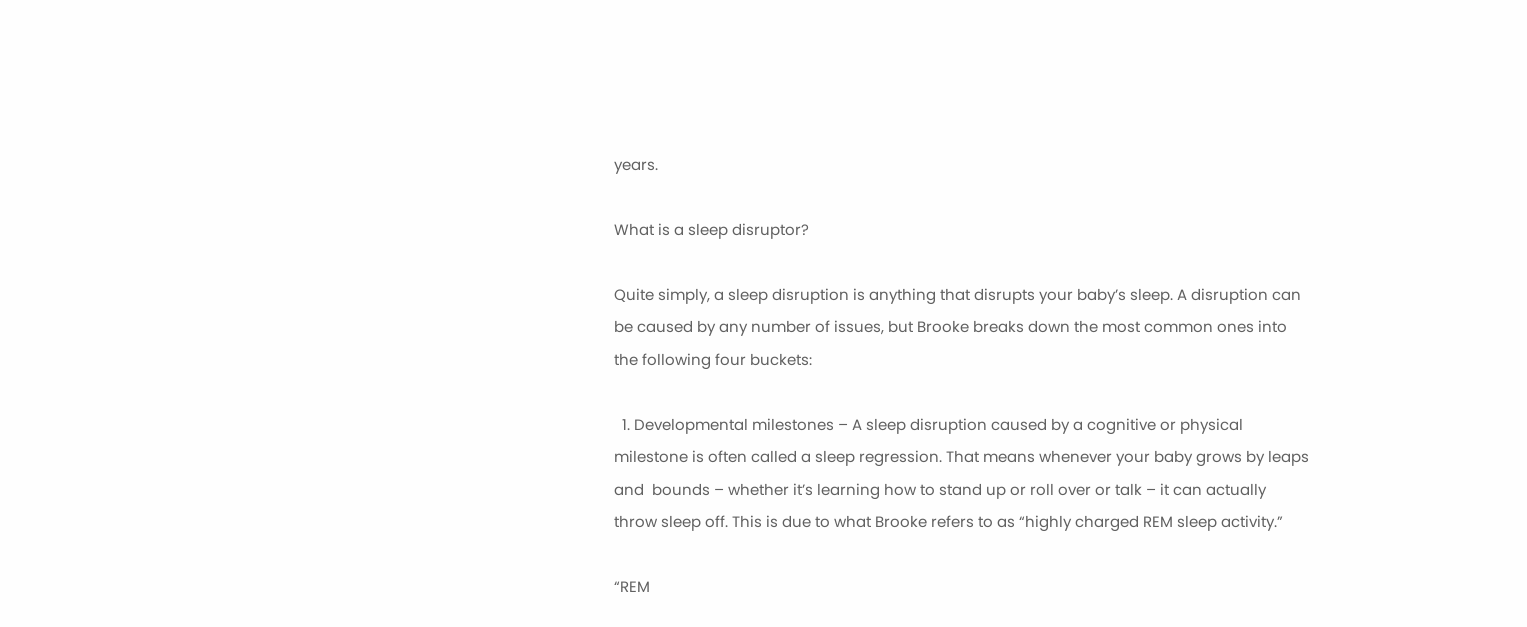years.

What is a sleep disruptor?

Quite simply, a sleep disruption is anything that disrupts your baby’s sleep. A disruption can be caused by any number of issues, but Brooke breaks down the most common ones into the following four buckets:

  1. Developmental milestones – A sleep disruption caused by a cognitive or physical milestone is often called a sleep regression. That means whenever your baby grows by leaps and  bounds – whether it’s learning how to stand up or roll over or talk – it can actually throw sleep off. This is due to what Brooke refers to as “highly charged REM sleep activity.”

“REM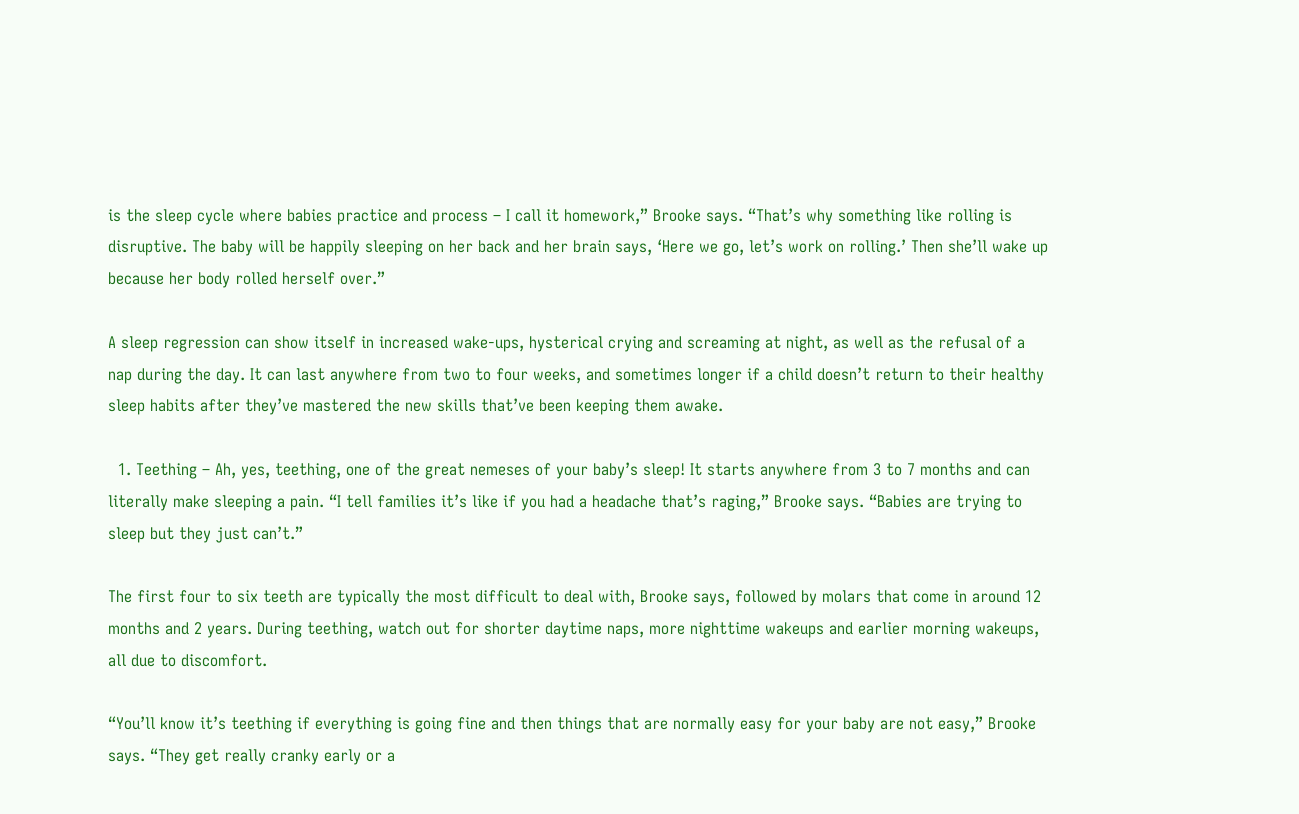is the sleep cycle where babies practice and process – I call it homework,” Brooke says. “That’s why something like rolling is disruptive. The baby will be happily sleeping on her back and her brain says, ‘Here we go, let’s work on rolling.’ Then she’ll wake up because her body rolled herself over.”

A sleep regression can show itself in increased wake-ups, hysterical crying and screaming at night, as well as the refusal of a nap during the day. It can last anywhere from two to four weeks, and sometimes longer if a child doesn’t return to their healthy sleep habits after they’ve mastered the new skills that’ve been keeping them awake.

  1. Teething – Ah, yes, teething, one of the great nemeses of your baby’s sleep! It starts anywhere from 3 to 7 months and can literally make sleeping a pain. “I tell families it’s like if you had a headache that’s raging,” Brooke says. “Babies are trying to sleep but they just can’t.”

The first four to six teeth are typically the most difficult to deal with, Brooke says, followed by molars that come in around 12 months and 2 years. During teething, watch out for shorter daytime naps, more nighttime wakeups and earlier morning wakeups, all due to discomfort.

“You’ll know it’s teething if everything is going fine and then things that are normally easy for your baby are not easy,” Brooke says. “They get really cranky early or a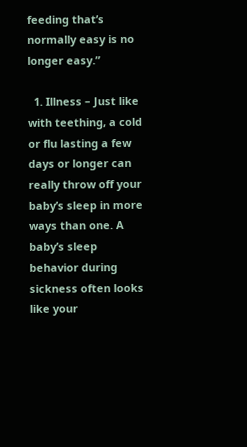feeding that’s normally easy is no longer easy.”

  1. Illness – Just like with teething, a cold or flu lasting a few days or longer can really throw off your baby’s sleep in more ways than one. A baby’s sleep behavior during sickness often looks like your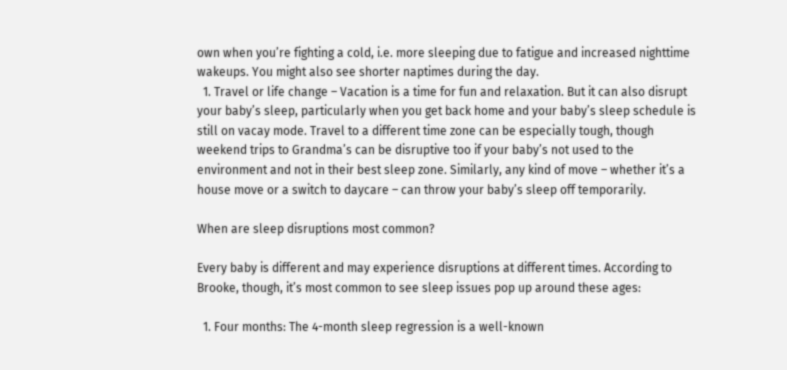own when you’re fighting a cold, i.e. more sleeping due to fatigue and increased nighttime wakeups. You might also see shorter naptimes during the day.
  1. Travel or life change – Vacation is a time for fun and relaxation. But it can also disrupt your baby’s sleep, particularly when you get back home and your baby’s sleep schedule is still on vacay mode. Travel to a different time zone can be especially tough, though weekend trips to Grandma’s can be disruptive too if your baby’s not used to the environment and not in their best sleep zone. Similarly, any kind of move – whether it’s a house move or a switch to daycare – can throw your baby’s sleep off temporarily.

When are sleep disruptions most common?

Every baby is different and may experience disruptions at different times. According to Brooke, though, it’s most common to see sleep issues pop up around these ages:

  1. Four months: The 4-month sleep regression is a well-known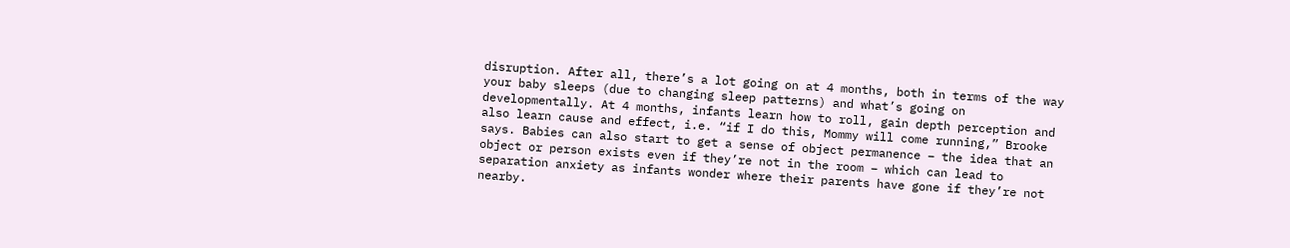disruption. After all, there’s a lot going on at 4 months, both in terms of the way your baby sleeps (due to changing sleep patterns) and what’s going on developmentally. At 4 months, infants learn how to roll, gain depth perception and also learn cause and effect, i.e. “if I do this, Mommy will come running,” Brooke says. Babies can also start to get a sense of object permanence – the idea that an object or person exists even if they’re not in the room – which can lead to separation anxiety as infants wonder where their parents have gone if they’re not nearby.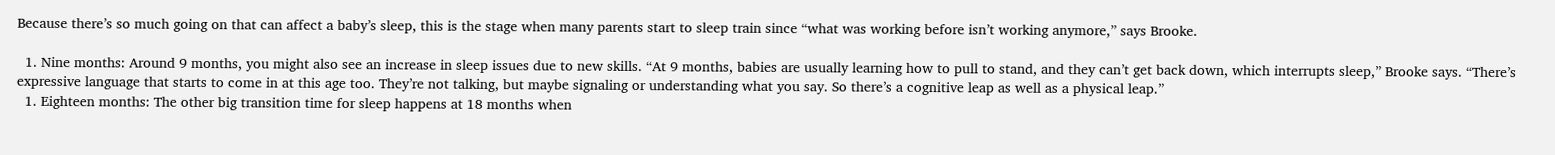Because there’s so much going on that can affect a baby’s sleep, this is the stage when many parents start to sleep train since “what was working before isn’t working anymore,” says Brooke.

  1. Nine months: Around 9 months, you might also see an increase in sleep issues due to new skills. “At 9 months, babies are usually learning how to pull to stand, and they can’t get back down, which interrupts sleep,” Brooke says. “There’s expressive language that starts to come in at this age too. They’re not talking, but maybe signaling or understanding what you say. So there’s a cognitive leap as well as a physical leap.”
  1. Eighteen months: The other big transition time for sleep happens at 18 months when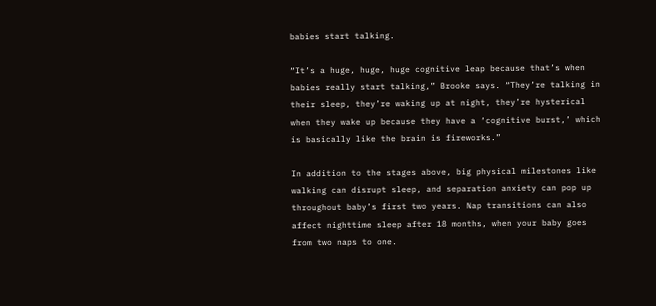babies start talking.

“It’s a huge, huge, huge cognitive leap because that’s when babies really start talking,” Brooke says. “They’re talking in their sleep, they’re waking up at night, they’re hysterical when they wake up because they have a ‘cognitive burst,’ which is basically like the brain is fireworks.”

In addition to the stages above, big physical milestones like walking can disrupt sleep, and separation anxiety can pop up throughout baby’s first two years. Nap transitions can also affect nighttime sleep after 18 months, when your baby goes from two naps to one.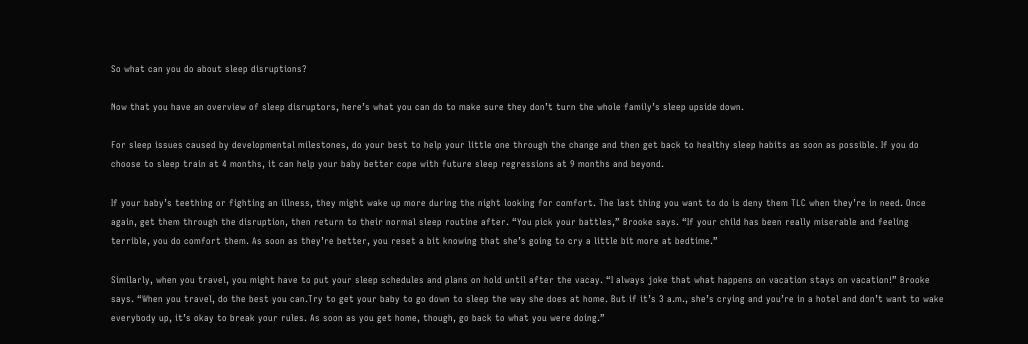So what can you do about sleep disruptions?

Now that you have an overview of sleep disruptors, here’s what you can do to make sure they don’t turn the whole family’s sleep upside down.

For sleep issues caused by developmental milestones, do your best to help your little one through the change and then get back to healthy sleep habits as soon as possible. If you do choose to sleep train at 4 months, it can help your baby better cope with future sleep regressions at 9 months and beyond.

If your baby’s teething or fighting an illness, they might wake up more during the night looking for comfort. The last thing you want to do is deny them TLC when they’re in need. Once again, get them through the disruption, then return to their normal sleep routine after. “You pick your battles,” Brooke says. “If your child has been really miserable and feeling terrible, you do comfort them. As soon as they’re better, you reset a bit knowing that she’s going to cry a little bit more at bedtime.”

Similarly, when you travel, you might have to put your sleep schedules and plans on hold until after the vacay. “I always joke that what happens on vacation stays on vacation!” Brooke says. “When you travel, do the best you can.Try to get your baby to go down to sleep the way she does at home. But if it’s 3 a.m., she’s crying and you’re in a hotel and don’t want to wake everybody up, it’s okay to break your rules. As soon as you get home, though, go back to what you were doing.”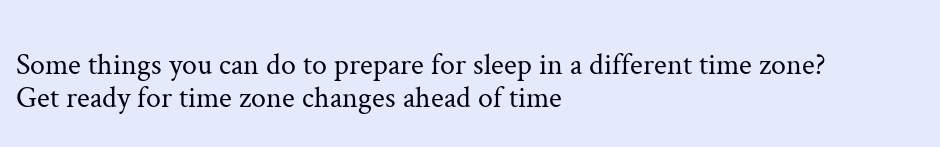Some things you can do to prepare for sleep in a different time zone? Get ready for time zone changes ahead of time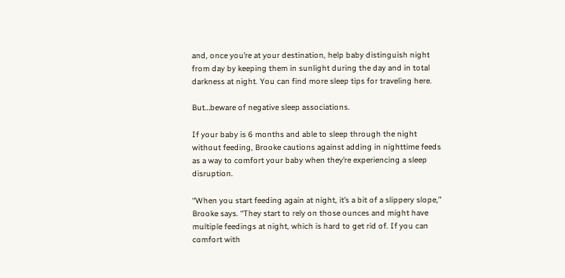and, once you’re at your destination, help baby distinguish night from day by keeping them in sunlight during the day and in total darkness at night. You can find more sleep tips for traveling here.

But…beware of negative sleep associations.

If your baby is 6 months and able to sleep through the night without feeding, Brooke cautions against adding in nighttime feeds as a way to comfort your baby when they’re experiencing a sleep disruption.

“When you start feeding again at night, it’s a bit of a slippery slope,” Brooke says. “They start to rely on those ounces and might have multiple feedings at night, which is hard to get rid of. If you can comfort with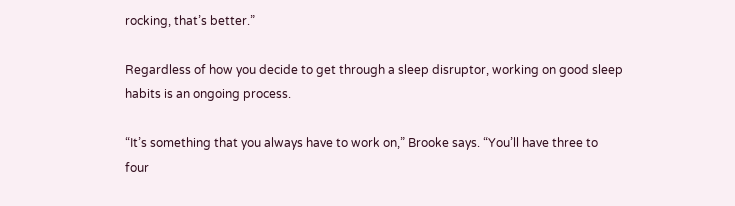rocking, that’s better.”

Regardless of how you decide to get through a sleep disruptor, working on good sleep habits is an ongoing process.

“It’s something that you always have to work on,” Brooke says. “You’ll have three to four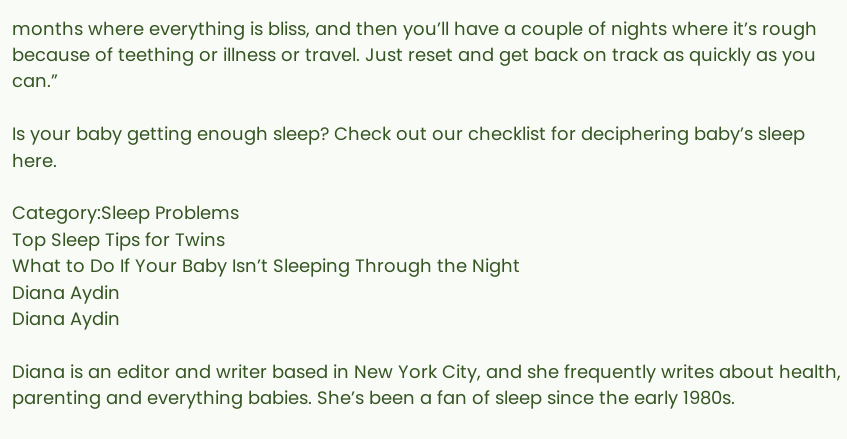months where everything is bliss, and then you’ll have a couple of nights where it’s rough because of teething or illness or travel. Just reset and get back on track as quickly as you can.”

Is your baby getting enough sleep? Check out our checklist for deciphering baby’s sleep here.

Category:Sleep Problems
Top Sleep Tips for Twins
What to Do If Your Baby Isn’t Sleeping Through the Night
Diana Aydin
Diana Aydin

Diana is an editor and writer based in New York City, and she frequently writes about health, parenting and everything babies. She’s been a fan of sleep since the early 1980s.